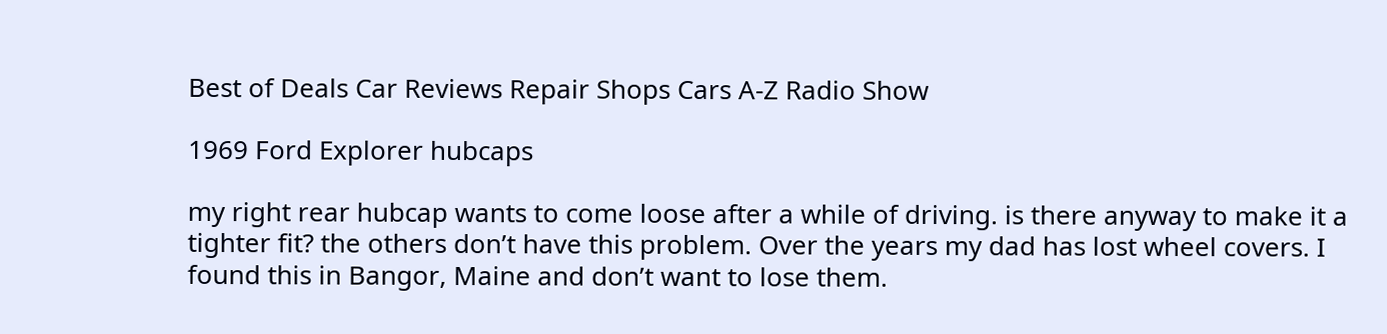Best of Deals Car Reviews Repair Shops Cars A-Z Radio Show

1969 Ford Explorer hubcaps

my right rear hubcap wants to come loose after a while of driving. is there anyway to make it a tighter fit? the others don’t have this problem. Over the years my dad has lost wheel covers. I found this in Bangor, Maine and don’t want to lose them.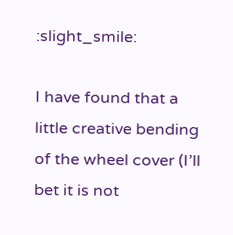:slight_smile:

I have found that a little creative bending of the wheel cover (I’ll bet it is not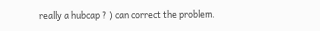really a hubcap ? ) can correct the problem.